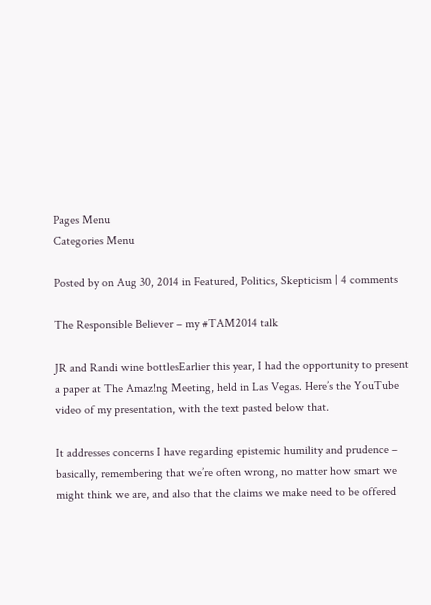Pages Menu
Categories Menu

Posted by on Aug 30, 2014 in Featured, Politics, Skepticism | 4 comments

The Responsible Believer – my #TAM2014 talk

JR and Randi wine bottlesEarlier this year, I had the opportunity to present a paper at The Amaz!ng Meeting, held in Las Vegas. Here’s the YouTube video of my presentation, with the text pasted below that.

It addresses concerns I have regarding epistemic humility and prudence – basically, remembering that we’re often wrong, no matter how smart we might think we are, and also that the claims we make need to be offered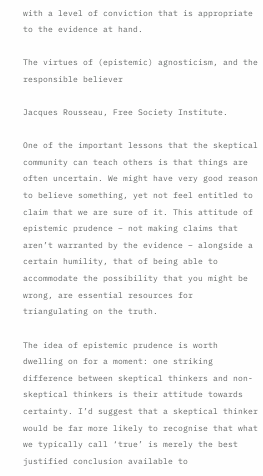with a level of conviction that is appropriate to the evidence at hand.

The virtues of (epistemic) agnosticism, and the responsible believer

Jacques Rousseau, Free Society Institute.

One of the important lessons that the skeptical community can teach others is that things are often uncertain. We might have very good reason to believe something, yet not feel entitled to claim that we are sure of it. This attitude of epistemic prudence – not making claims that aren’t warranted by the evidence – alongside a certain humility, that of being able to accommodate the possibility that you might be wrong, are essential resources for triangulating on the truth.

The idea of epistemic prudence is worth dwelling on for a moment: one striking difference between skeptical thinkers and non-skeptical thinkers is their attitude towards certainty. I’d suggest that a skeptical thinker would be far more likely to recognise that what we typically call ‘true’ is merely the best justified conclusion available to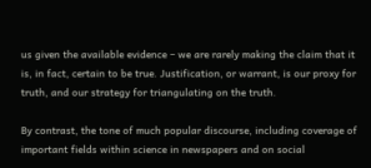us given the available evidence – we are rarely making the claim that it is, in fact, certain to be true. Justification, or warrant, is our proxy for truth, and our strategy for triangulating on the truth.

By contrast, the tone of much popular discourse, including coverage of important fields within science in newspapers and on social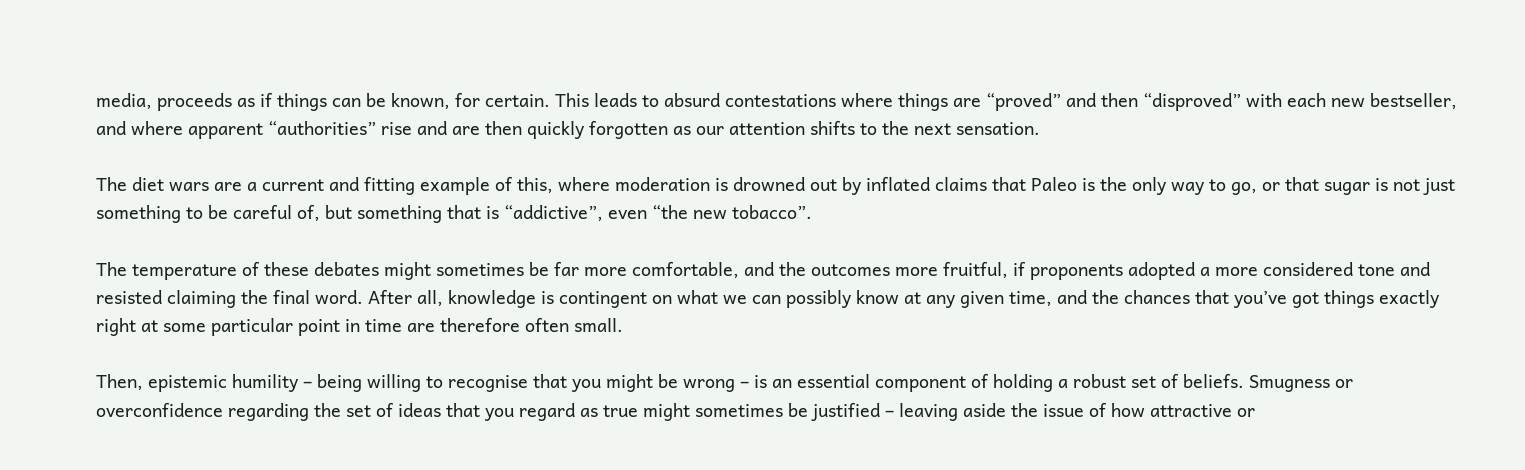media, proceeds as if things can be known, for certain. This leads to absurd contestations where things are “proved” and then “disproved” with each new bestseller, and where apparent “authorities” rise and are then quickly forgotten as our attention shifts to the next sensation.

The diet wars are a current and fitting example of this, where moderation is drowned out by inflated claims that Paleo is the only way to go, or that sugar is not just something to be careful of, but something that is “addictive”, even “the new tobacco”.

The temperature of these debates might sometimes be far more comfortable, and the outcomes more fruitful, if proponents adopted a more considered tone and resisted claiming the final word. After all, knowledge is contingent on what we can possibly know at any given time, and the chances that you’ve got things exactly right at some particular point in time are therefore often small.

Then, epistemic humility – being willing to recognise that you might be wrong – is an essential component of holding a robust set of beliefs. Smugness or overconfidence regarding the set of ideas that you regard as true might sometimes be justified – leaving aside the issue of how attractive or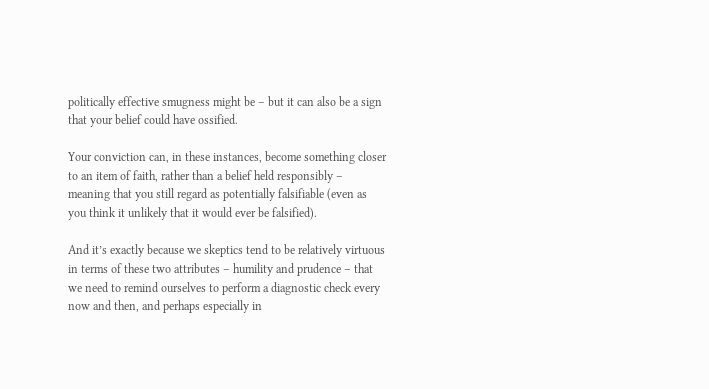politically effective smugness might be – but it can also be a sign that your belief could have ossified.

Your conviction can, in these instances, become something closer to an item of faith, rather than a belief held responsibly – meaning that you still regard as potentially falsifiable (even as you think it unlikely that it would ever be falsified).

And it’s exactly because we skeptics tend to be relatively virtuous in terms of these two attributes – humility and prudence – that we need to remind ourselves to perform a diagnostic check every now and then, and perhaps especially in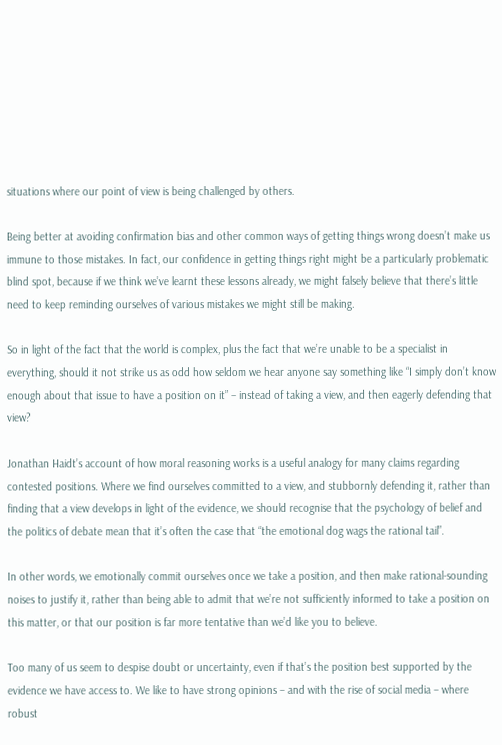situations where our point of view is being challenged by others.

Being better at avoiding confirmation bias and other common ways of getting things wrong doesn’t make us immune to those mistakes. In fact, our confidence in getting things right might be a particularly problematic blind spot, because if we think we’ve learnt these lessons already, we might falsely believe that there’s little need to keep reminding ourselves of various mistakes we might still be making.

So in light of the fact that the world is complex, plus the fact that we’re unable to be a specialist in everything, should it not strike us as odd how seldom we hear anyone say something like “I simply don’t know enough about that issue to have a position on it” – instead of taking a view, and then eagerly defending that view?

Jonathan Haidt’s account of how moral reasoning works is a useful analogy for many claims regarding contested positions. Where we find ourselves committed to a view, and stubbornly defending it, rather than finding that a view develops in light of the evidence, we should recognise that the psychology of belief and the politics of debate mean that it’s often the case that “the emotional dog wags the rational tail”.

In other words, we emotionally commit ourselves once we take a position, and then make rational-sounding noises to justify it, rather than being able to admit that we’re not sufficiently informed to take a position on this matter, or that our position is far more tentative than we’d like you to believe.

Too many of us seem to despise doubt or uncertainty, even if that’s the position best supported by the evidence we have access to. We like to have strong opinions – and with the rise of social media – where robust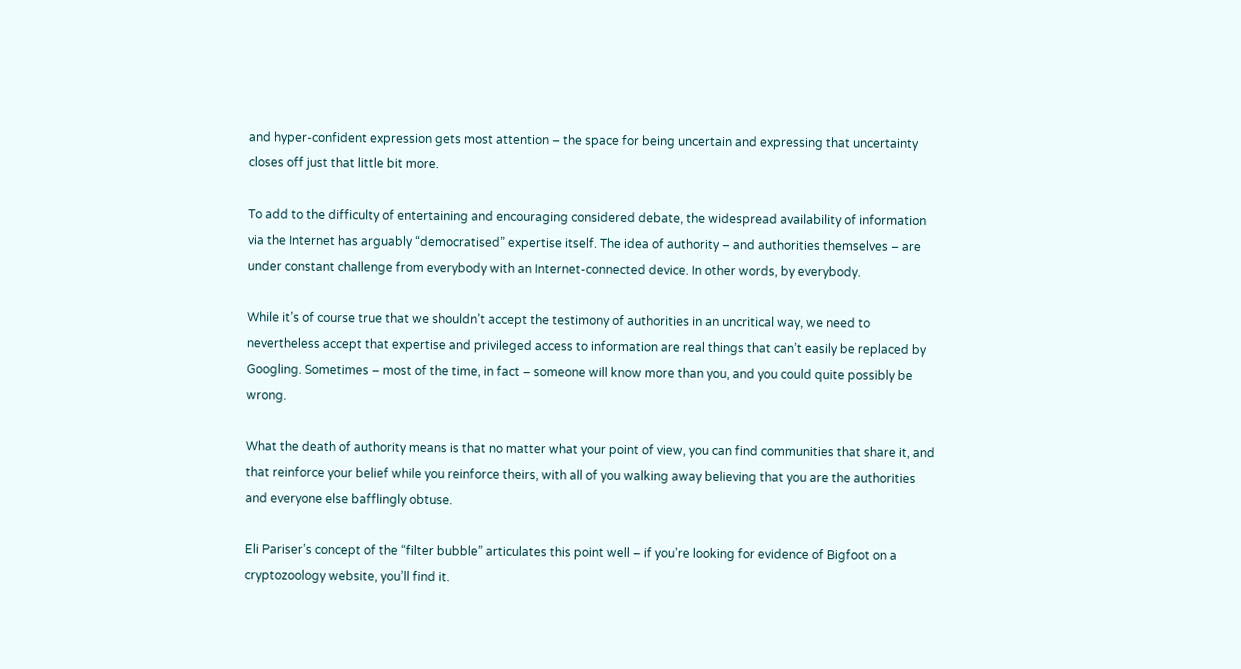and hyper-confident expression gets most attention – the space for being uncertain and expressing that uncertainty closes off just that little bit more.

To add to the difficulty of entertaining and encouraging considered debate, the widespread availability of information via the Internet has arguably “democratised” expertise itself. The idea of authority – and authorities themselves – are under constant challenge from everybody with an Internet-connected device. In other words, by everybody.

While it’s of course true that we shouldn’t accept the testimony of authorities in an uncritical way, we need to nevertheless accept that expertise and privileged access to information are real things that can’t easily be replaced by Googling. Sometimes – most of the time, in fact – someone will know more than you, and you could quite possibly be wrong.

What the death of authority means is that no matter what your point of view, you can find communities that share it, and that reinforce your belief while you reinforce theirs, with all of you walking away believing that you are the authorities and everyone else bafflingly obtuse.

Eli Pariser’s concept of the “filter bubble” articulates this point well – if you’re looking for evidence of Bigfoot on a cryptozoology website, you’ll find it.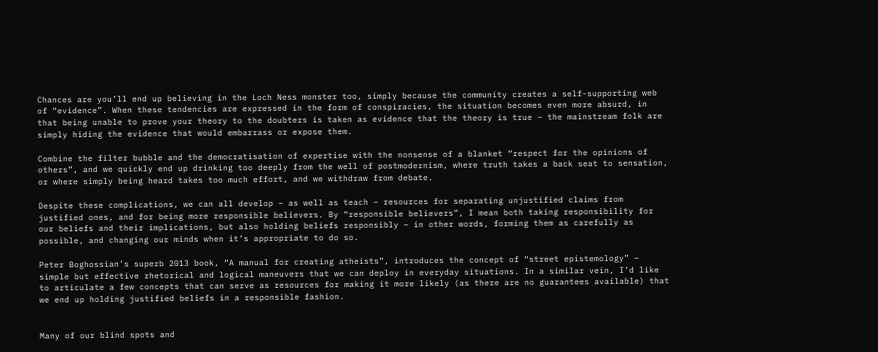Chances are you’ll end up believing in the Loch Ness monster too, simply because the community creates a self-supporting web of “evidence”. When these tendencies are expressed in the form of conspiracies, the situation becomes even more absurd, in that being unable to prove your theory to the doubters is taken as evidence that the theory is true – the mainstream folk are simply hiding the evidence that would embarrass or expose them.

Combine the filter bubble and the democratisation of expertise with the nonsense of a blanket “respect for the opinions of others”, and we quickly end up drinking too deeply from the well of postmodernism, where truth takes a back seat to sensation, or where simply being heard takes too much effort, and we withdraw from debate.

Despite these complications, we can all develop – as well as teach – resources for separating unjustified claims from justified ones, and for being more responsible believers. By “responsible believers”, I mean both taking responsibility for our beliefs and their implications, but also holding beliefs responsibly – in other words, forming them as carefully as possible, and changing our minds when it’s appropriate to do so.

Peter Boghossian’s superb 2013 book, “A manual for creating atheists”, introduces the concept of “street epistemology” – simple but effective rhetorical and logical maneuvers that we can deploy in everyday situations. In a similar vein, I’d like to articulate a few concepts that can serve as resources for making it more likely (as there are no guarantees available) that we end up holding justified beliefs in a responsible fashion.


Many of our blind spots and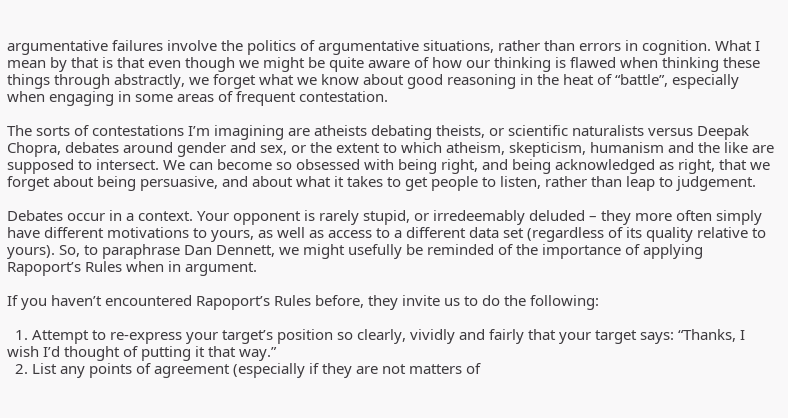argumentative failures involve the politics of argumentative situations, rather than errors in cognition. What I mean by that is that even though we might be quite aware of how our thinking is flawed when thinking these things through abstractly, we forget what we know about good reasoning in the heat of “battle”, especially when engaging in some areas of frequent contestation.

The sorts of contestations I’m imagining are atheists debating theists, or scientific naturalists versus Deepak Chopra, debates around gender and sex, or the extent to which atheism, skepticism, humanism and the like are supposed to intersect. We can become so obsessed with being right, and being acknowledged as right, that we forget about being persuasive, and about what it takes to get people to listen, rather than leap to judgement.

Debates occur in a context. Your opponent is rarely stupid, or irredeemably deluded – they more often simply have different motivations to yours, as well as access to a different data set (regardless of its quality relative to yours). So, to paraphrase Dan Dennett, we might usefully be reminded of the importance of applying Rapoport’s Rules when in argument.

If you haven’t encountered Rapoport’s Rules before, they invite us to do the following:

  1. Attempt to re-express your target’s position so clearly, vividly and fairly that your target says: “Thanks, I wish I’d thought of putting it that way.”
  2. List any points of agreement (especially if they are not matters of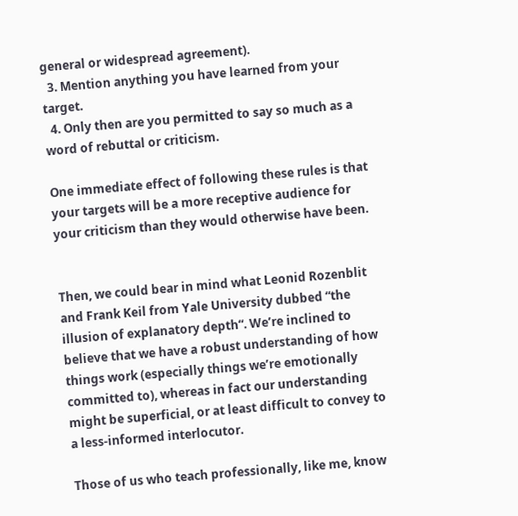general or widespread agreement).
  3. Mention anything you have learned from your target.
  4. Only then are you permitted to say so much as a word of rebuttal or criticism.

One immediate effect of following these rules is that your targets will be a more receptive audience for your criticism than they would otherwise have been.


Then, we could bear in mind what Leonid Rozenblit and Frank Keil from Yale University dubbed “the illusion of explanatory depth“. We’re inclined to believe that we have a robust understanding of how things work (especially things we’re emotionally committed to), whereas in fact our understanding might be superficial, or at least difficult to convey to a less-informed interlocutor.

Those of us who teach professionally, like me, know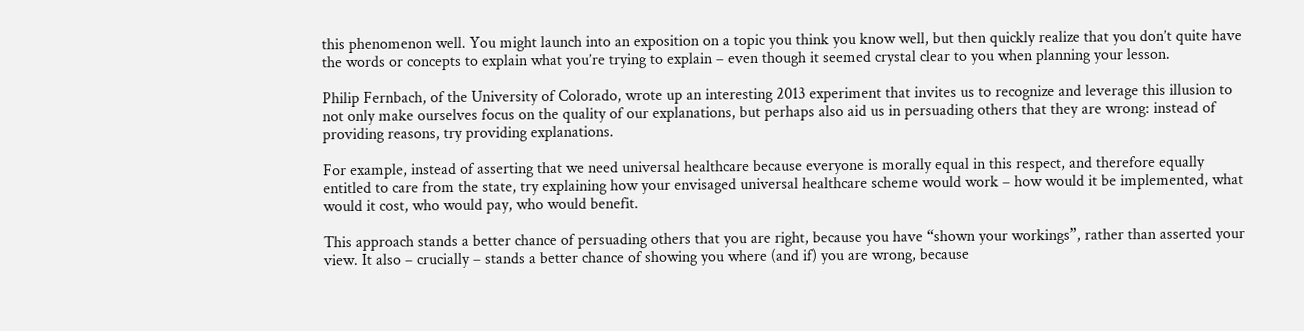this phenomenon well. You might launch into an exposition on a topic you think you know well, but then quickly realize that you don’t quite have the words or concepts to explain what you’re trying to explain – even though it seemed crystal clear to you when planning your lesson.

Philip Fernbach, of the University of Colorado, wrote up an interesting 2013 experiment that invites us to recognize and leverage this illusion to not only make ourselves focus on the quality of our explanations, but perhaps also aid us in persuading others that they are wrong: instead of providing reasons, try providing explanations.

For example, instead of asserting that we need universal healthcare because everyone is morally equal in this respect, and therefore equally entitled to care from the state, try explaining how your envisaged universal healthcare scheme would work – how would it be implemented, what would it cost, who would pay, who would benefit.

This approach stands a better chance of persuading others that you are right, because you have “shown your workings”, rather than asserted your view. It also – crucially – stands a better chance of showing you where (and if) you are wrong, because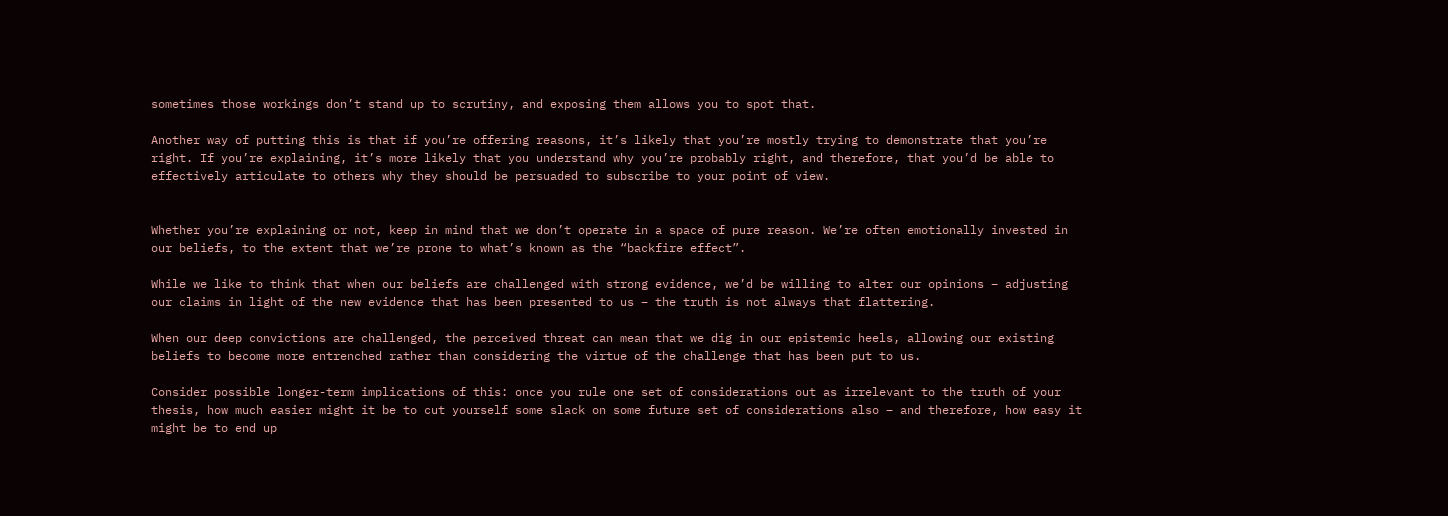sometimes those workings don’t stand up to scrutiny, and exposing them allows you to spot that.

Another way of putting this is that if you’re offering reasons, it’s likely that you’re mostly trying to demonstrate that you’re right. If you’re explaining, it’s more likely that you understand why you’re probably right, and therefore, that you’d be able to effectively articulate to others why they should be persuaded to subscribe to your point of view.


Whether you’re explaining or not, keep in mind that we don’t operate in a space of pure reason. We’re often emotionally invested in our beliefs, to the extent that we’re prone to what’s known as the “backfire effect”.

While we like to think that when our beliefs are challenged with strong evidence, we’d be willing to alter our opinions – adjusting our claims in light of the new evidence that has been presented to us – the truth is not always that flattering.

When our deep convictions are challenged, the perceived threat can mean that we dig in our epistemic heels, allowing our existing beliefs to become more entrenched rather than considering the virtue of the challenge that has been put to us.

Consider possible longer-term implications of this: once you rule one set of considerations out as irrelevant to the truth of your thesis, how much easier might it be to cut yourself some slack on some future set of considerations also – and therefore, how easy it might be to end up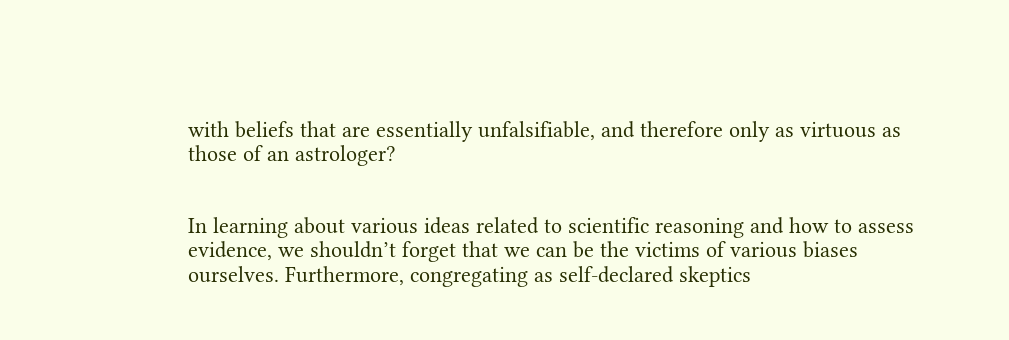with beliefs that are essentially unfalsifiable, and therefore only as virtuous as those of an astrologer?


In learning about various ideas related to scientific reasoning and how to assess evidence, we shouldn’t forget that we can be the victims of various biases ourselves. Furthermore, congregating as self-declared skeptics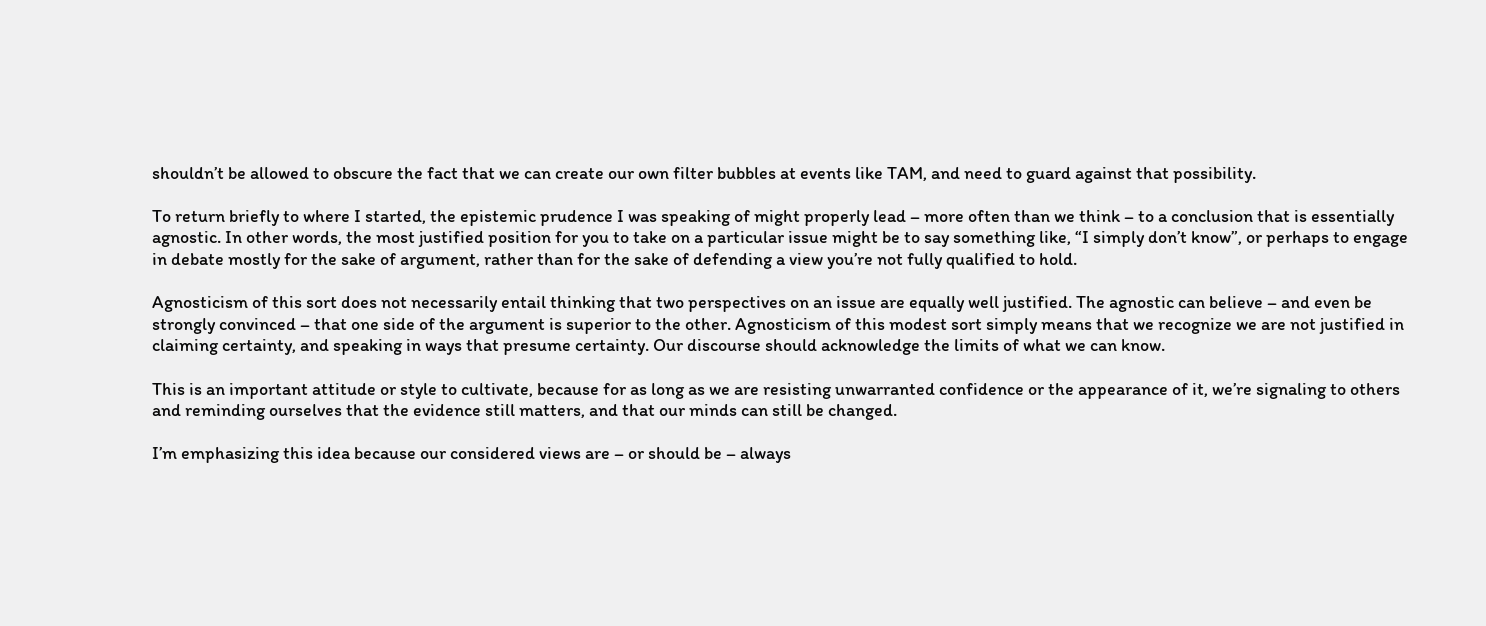shouldn’t be allowed to obscure the fact that we can create our own filter bubbles at events like TAM, and need to guard against that possibility.

To return briefly to where I started, the epistemic prudence I was speaking of might properly lead – more often than we think – to a conclusion that is essentially agnostic. In other words, the most justified position for you to take on a particular issue might be to say something like, “I simply don’t know”, or perhaps to engage in debate mostly for the sake of argument, rather than for the sake of defending a view you’re not fully qualified to hold.

Agnosticism of this sort does not necessarily entail thinking that two perspectives on an issue are equally well justified. The agnostic can believe – and even be strongly convinced – that one side of the argument is superior to the other. Agnosticism of this modest sort simply means that we recognize we are not justified in claiming certainty, and speaking in ways that presume certainty. Our discourse should acknowledge the limits of what we can know.

This is an important attitude or style to cultivate, because for as long as we are resisting unwarranted confidence or the appearance of it, we’re signaling to others and reminding ourselves that the evidence still matters, and that our minds can still be changed.

I’m emphasizing this idea because our considered views are – or should be – always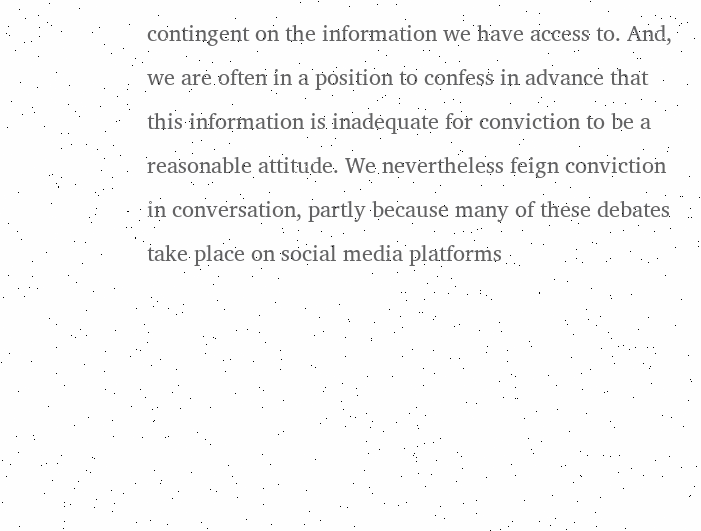contingent on the information we have access to. And, we are often in a position to confess in advance that this information is inadequate for conviction to be a reasonable attitude. We nevertheless feign conviction in conversation, partly because many of these debates take place on social media platforms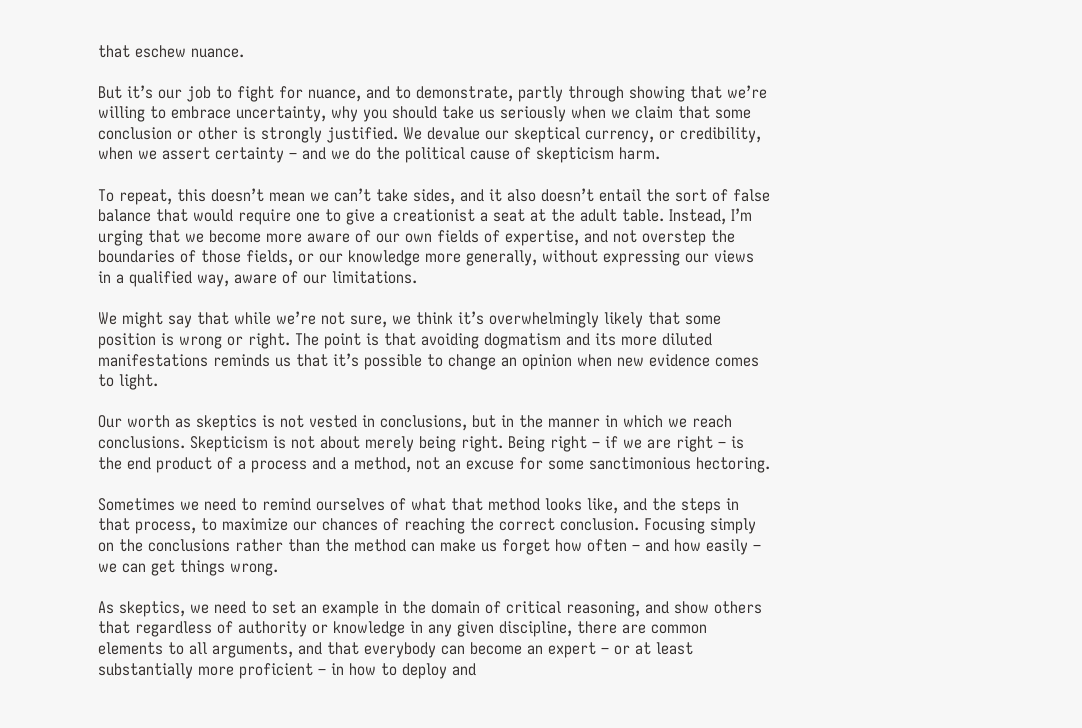that eschew nuance.

But it’s our job to fight for nuance, and to demonstrate, partly through showing that we’re willing to embrace uncertainty, why you should take us seriously when we claim that some conclusion or other is strongly justified. We devalue our skeptical currency, or credibility, when we assert certainty – and we do the political cause of skepticism harm.

To repeat, this doesn’t mean we can’t take sides, and it also doesn’t entail the sort of false balance that would require one to give a creationist a seat at the adult table. Instead, I’m urging that we become more aware of our own fields of expertise, and not overstep the boundaries of those fields, or our knowledge more generally, without expressing our views in a qualified way, aware of our limitations.

We might say that while we’re not sure, we think it’s overwhelmingly likely that some position is wrong or right. The point is that avoiding dogmatism and its more diluted manifestations reminds us that it’s possible to change an opinion when new evidence comes to light.

Our worth as skeptics is not vested in conclusions, but in the manner in which we reach conclusions. Skepticism is not about merely being right. Being right – if we are right – is the end product of a process and a method, not an excuse for some sanctimonious hectoring.

Sometimes we need to remind ourselves of what that method looks like, and the steps in that process, to maximize our chances of reaching the correct conclusion. Focusing simply on the conclusions rather than the method can make us forget how often – and how easily – we can get things wrong.

As skeptics, we need to set an example in the domain of critical reasoning, and show others that regardless of authority or knowledge in any given discipline, there are common elements to all arguments, and that everybody can become an expert – or at least substantially more proficient – in how to deploy and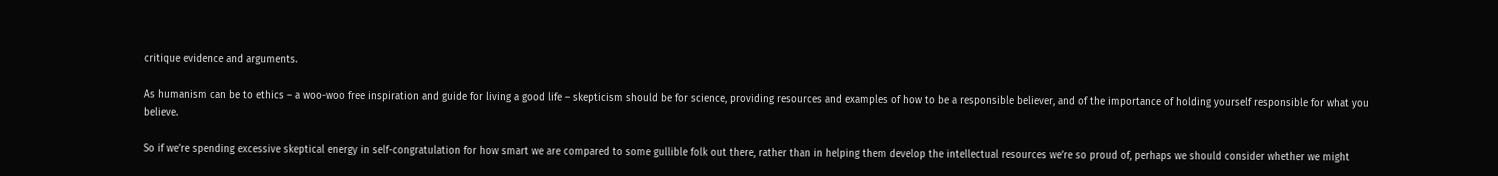critique evidence and arguments.

As humanism can be to ethics – a woo-woo free inspiration and guide for living a good life – skepticism should be for science, providing resources and examples of how to be a responsible believer, and of the importance of holding yourself responsible for what you believe.

So if we’re spending excessive skeptical energy in self-congratulation for how smart we are compared to some gullible folk out there, rather than in helping them develop the intellectual resources we’re so proud of, perhaps we should consider whether we might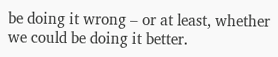be doing it wrong – or at least, whether we could be doing it better.